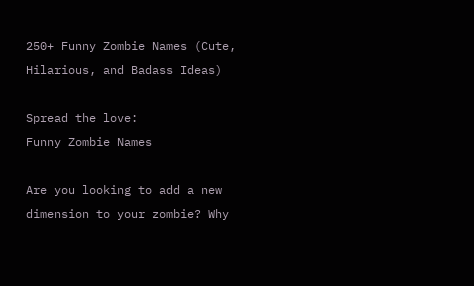250+ Funny Zombie Names (Cute, Hilarious, and Badass Ideas)

Spread the love:
Funny Zombie Names

Are you looking to add a new dimension to your zombie? Why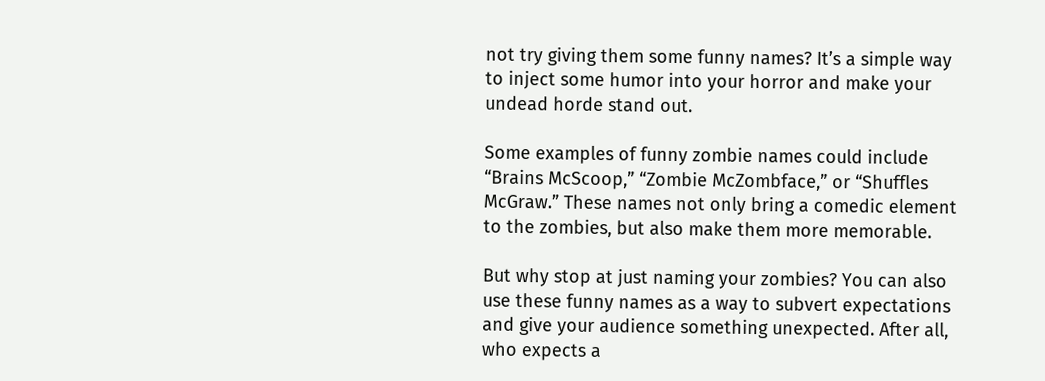not try giving them some funny names? It’s a simple way to inject some humor into your horror and make your undead horde stand out.

Some examples of funny zombie names could include “Brains McScoop,” “Zombie McZombface,” or “Shuffles McGraw.” These names not only bring a comedic element to the zombies, but also make them more memorable.

But why stop at just naming your zombies? You can also use these funny names as a way to subvert expectations and give your audience something unexpected. After all, who expects a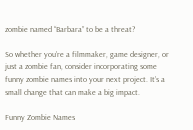zombie named “Barbara” to be a threat?

So whether you’re a filmmaker, game designer, or just a zombie fan, consider incorporating some funny zombie names into your next project. It’s a small change that can make a big impact.

Funny Zombie Names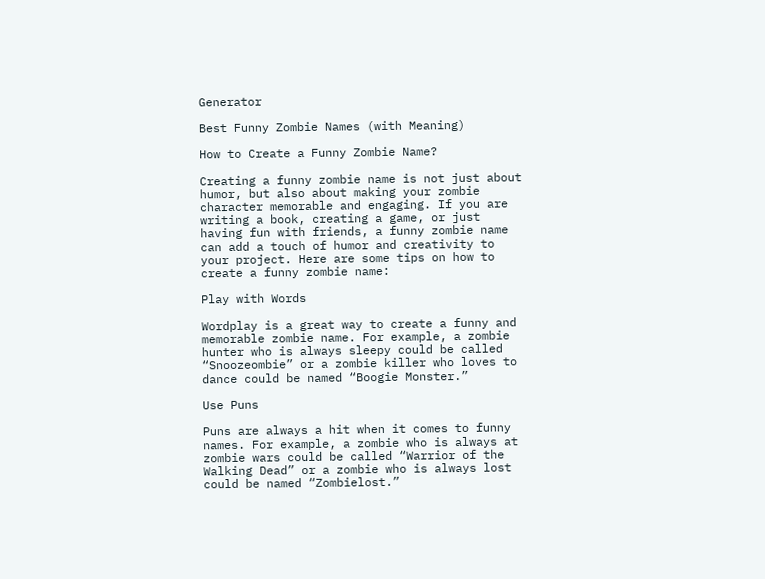Generator

Best Funny Zombie Names (with Meaning)

How to Create a Funny Zombie Name?

Creating a funny zombie name is not just about humor, but also about making your zombie character memorable and engaging. If you are writing a book, creating a game, or just having fun with friends, a funny zombie name can add a touch of humor and creativity to your project. Here are some tips on how to create a funny zombie name:

Play with Words

Wordplay is a great way to create a funny and memorable zombie name. For example, a zombie hunter who is always sleepy could be called “Snoozeombie” or a zombie killer who loves to dance could be named “Boogie Monster.”

Use Puns

Puns are always a hit when it comes to funny names. For example, a zombie who is always at zombie wars could be called “Warrior of the Walking Dead” or a zombie who is always lost could be named “Zombielost.”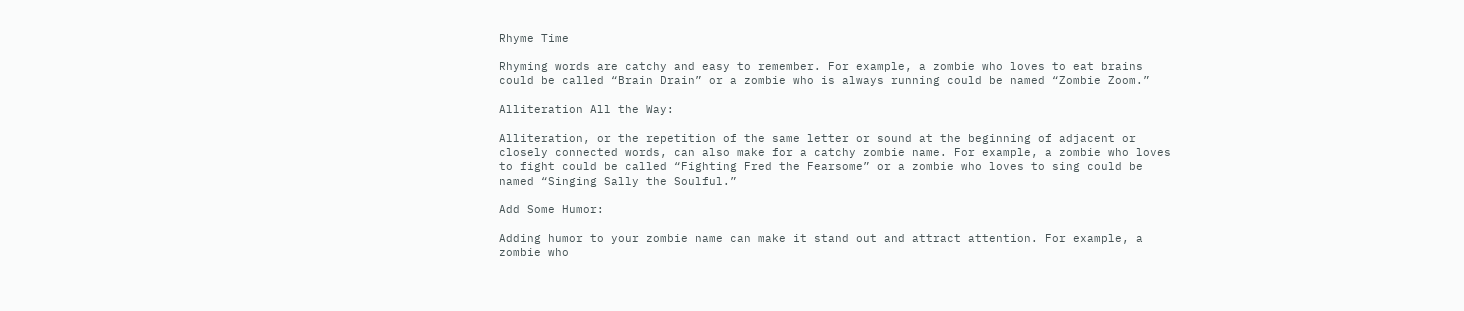Rhyme Time

Rhyming words are catchy and easy to remember. For example, a zombie who loves to eat brains could be called “Brain Drain” or a zombie who is always running could be named “Zombie Zoom.”

Alliteration All the Way:

Alliteration, or the repetition of the same letter or sound at the beginning of adjacent or closely connected words, can also make for a catchy zombie name. For example, a zombie who loves to fight could be called “Fighting Fred the Fearsome” or a zombie who loves to sing could be named “Singing Sally the Soulful.”

Add Some Humor:

Adding humor to your zombie name can make it stand out and attract attention. For example, a zombie who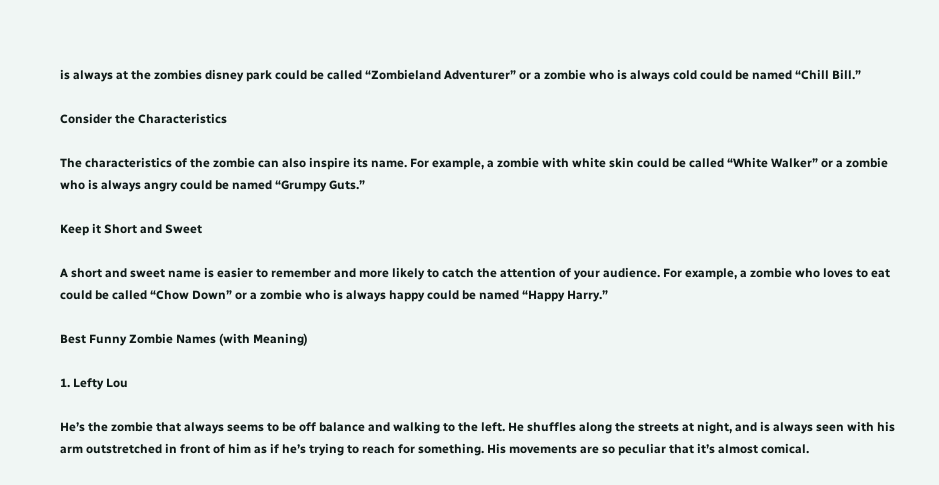is always at the zombies disney park could be called “Zombieland Adventurer” or a zombie who is always cold could be named “Chill Bill.”

Consider the Characteristics

The characteristics of the zombie can also inspire its name. For example, a zombie with white skin could be called “White Walker” or a zombie who is always angry could be named “Grumpy Guts.”

Keep it Short and Sweet

A short and sweet name is easier to remember and more likely to catch the attention of your audience. For example, a zombie who loves to eat could be called “Chow Down” or a zombie who is always happy could be named “Happy Harry.”

Best Funny Zombie Names (with Meaning)

1. Lefty Lou

He’s the zombie that always seems to be off balance and walking to the left. He shuffles along the streets at night, and is always seen with his arm outstretched in front of him as if he’s trying to reach for something. His movements are so peculiar that it’s almost comical.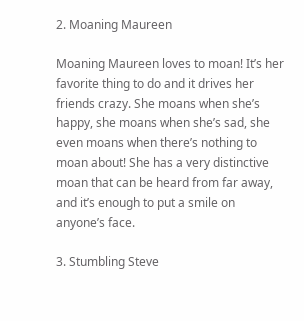2. Moaning Maureen

Moaning Maureen loves to moan! It’s her favorite thing to do and it drives her friends crazy. She moans when she’s happy, she moans when she’s sad, she even moans when there’s nothing to moan about! She has a very distinctive moan that can be heard from far away, and it’s enough to put a smile on anyone’s face.

3. Stumbling Steve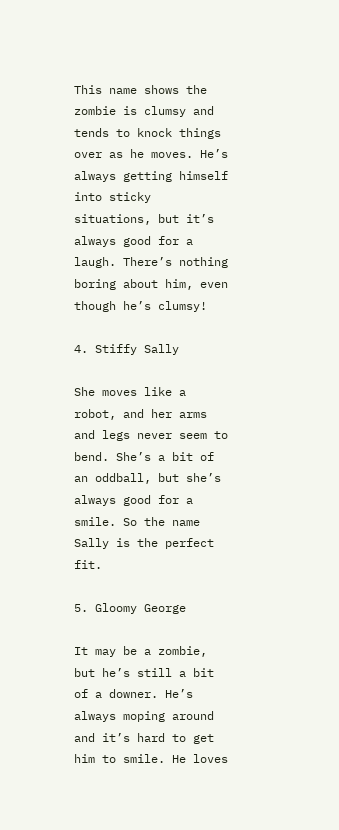This name shows the zombie is clumsy and tends to knock things over as he moves. He’s always getting himself into sticky situations, but it’s always good for a laugh. There’s nothing boring about him, even though he’s clumsy!

4. Stiffy Sally

She moves like a robot, and her arms and legs never seem to bend. She’s a bit of an oddball, but she’s always good for a smile. So the name Sally is the perfect fit.

5. Gloomy George

It may be a zombie, but he’s still a bit of a downer. He’s always moping around and it’s hard to get him to smile. He loves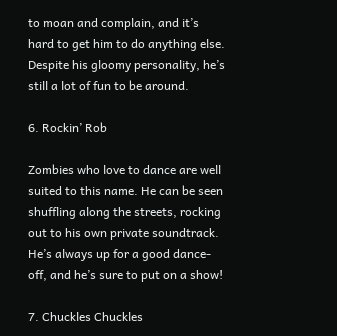to moan and complain, and it’s hard to get him to do anything else. Despite his gloomy personality, he’s still a lot of fun to be around.

6. Rockin’ Rob

Zombies who love to dance are well suited to this name. He can be seen shuffling along the streets, rocking out to his own private soundtrack. He’s always up for a good dance-off, and he’s sure to put on a show!

7. Chuckles Chuckles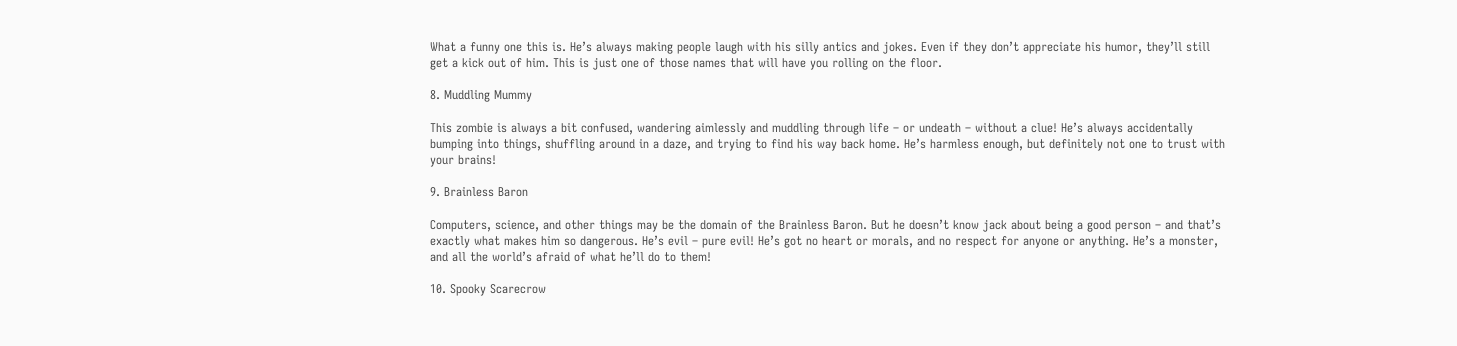What a funny one this is. He’s always making people laugh with his silly antics and jokes. Even if they don’t appreciate his humor, they’ll still get a kick out of him. This is just one of those names that will have you rolling on the floor.

8. Muddling Mummy

This zombie is always a bit confused, wandering aimlessly and muddling through life – or undeath – without a clue! He’s always accidentally bumping into things, shuffling around in a daze, and trying to find his way back home. He’s harmless enough, but definitely not one to trust with your brains!

9. Brainless Baron

Computers, science, and other things may be the domain of the Brainless Baron. But he doesn’t know jack about being a good person – and that’s exactly what makes him so dangerous. He’s evil – pure evil! He’s got no heart or morals, and no respect for anyone or anything. He’s a monster, and all the world’s afraid of what he’ll do to them!

10. Spooky Scarecrow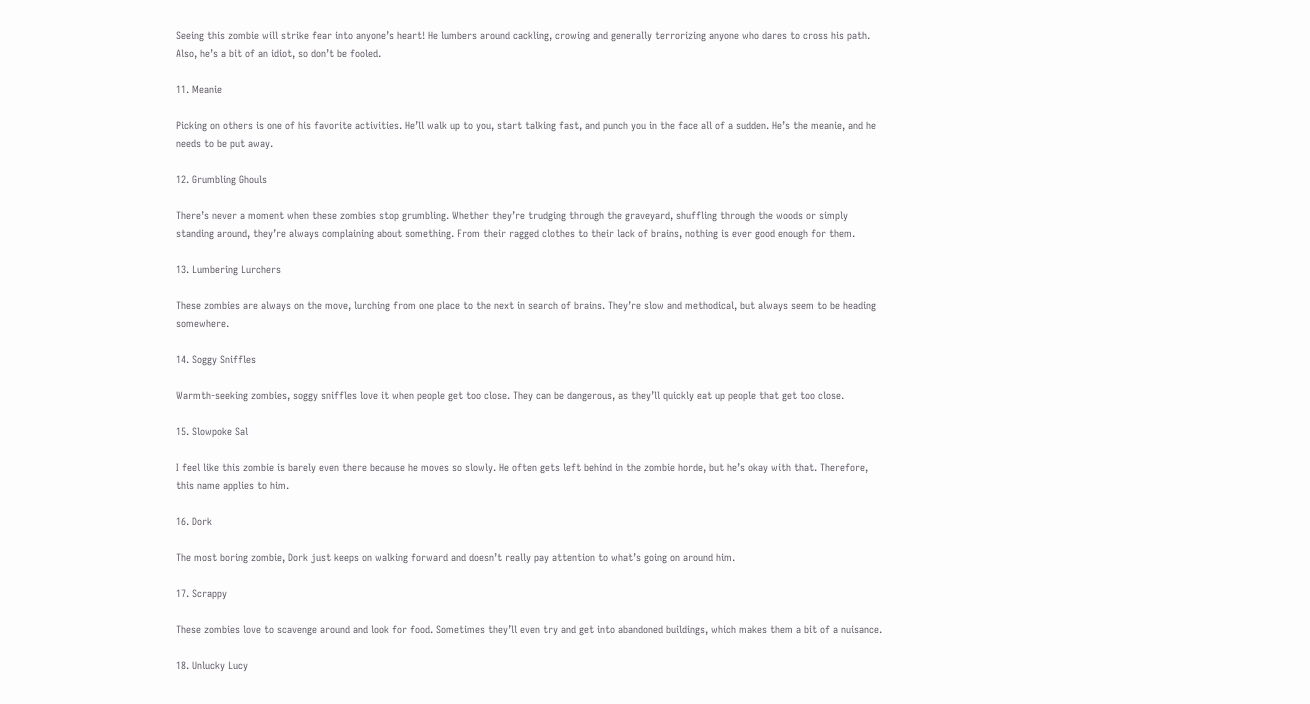Seeing this zombie will strike fear into anyone’s heart! He lumbers around cackling, crowing and generally terrorizing anyone who dares to cross his path. Also, he’s a bit of an idiot, so don’t be fooled.

11. Meanie

Picking on others is one of his favorite activities. He’ll walk up to you, start talking fast, and punch you in the face all of a sudden. He’s the meanie, and he needs to be put away.

12. Grumbling Ghouls

There’s never a moment when these zombies stop grumbling. Whether they’re trudging through the graveyard, shuffling through the woods or simply standing around, they’re always complaining about something. From their ragged clothes to their lack of brains, nothing is ever good enough for them.

13. Lumbering Lurchers

These zombies are always on the move, lurching from one place to the next in search of brains. They’re slow and methodical, but always seem to be heading somewhere.

14. Soggy Sniffles

Warmth-seeking zombies, soggy sniffles love it when people get too close. They can be dangerous, as they’ll quickly eat up people that get too close.

15. Slowpoke Sal

I feel like this zombie is barely even there because he moves so slowly. He often gets left behind in the zombie horde, but he’s okay with that. Therefore, this name applies to him.

16. Dork

The most boring zombie, Dork just keeps on walking forward and doesn’t really pay attention to what’s going on around him.

17. Scrappy

These zombies love to scavenge around and look for food. Sometimes they’ll even try and get into abandoned buildings, which makes them a bit of a nuisance.

18. Unlucky Lucy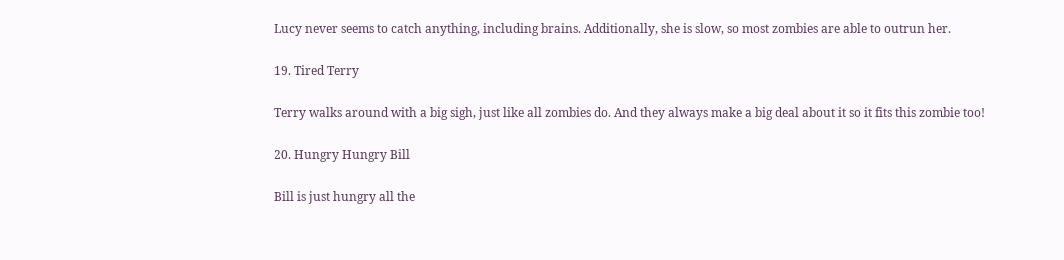Lucy never seems to catch anything, including brains. Additionally, she is slow, so most zombies are able to outrun her.

19. Tired Terry

Terry walks around with a big sigh, just like all zombies do. And they always make a big deal about it so it fits this zombie too!

20. Hungry Hungry Bill

Bill is just hungry all the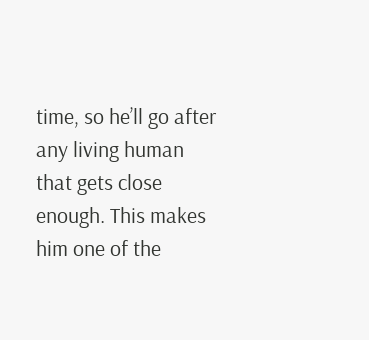time, so he’ll go after any living human that gets close enough. This makes him one of the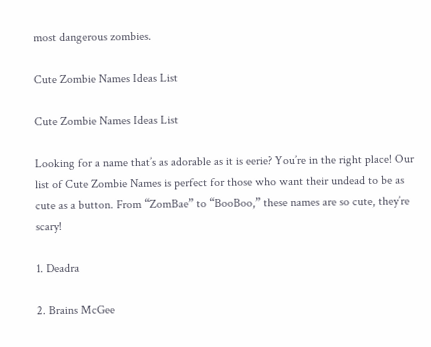most dangerous zombies.

Cute Zombie Names Ideas List

Cute Zombie Names Ideas List

Looking for a name that’s as adorable as it is eerie? You’re in the right place! Our list of Cute Zombie Names is perfect for those who want their undead to be as cute as a button. From “ZomBae” to “BooBoo,” these names are so cute, they’re scary!

1. Deadra

2. Brains McGee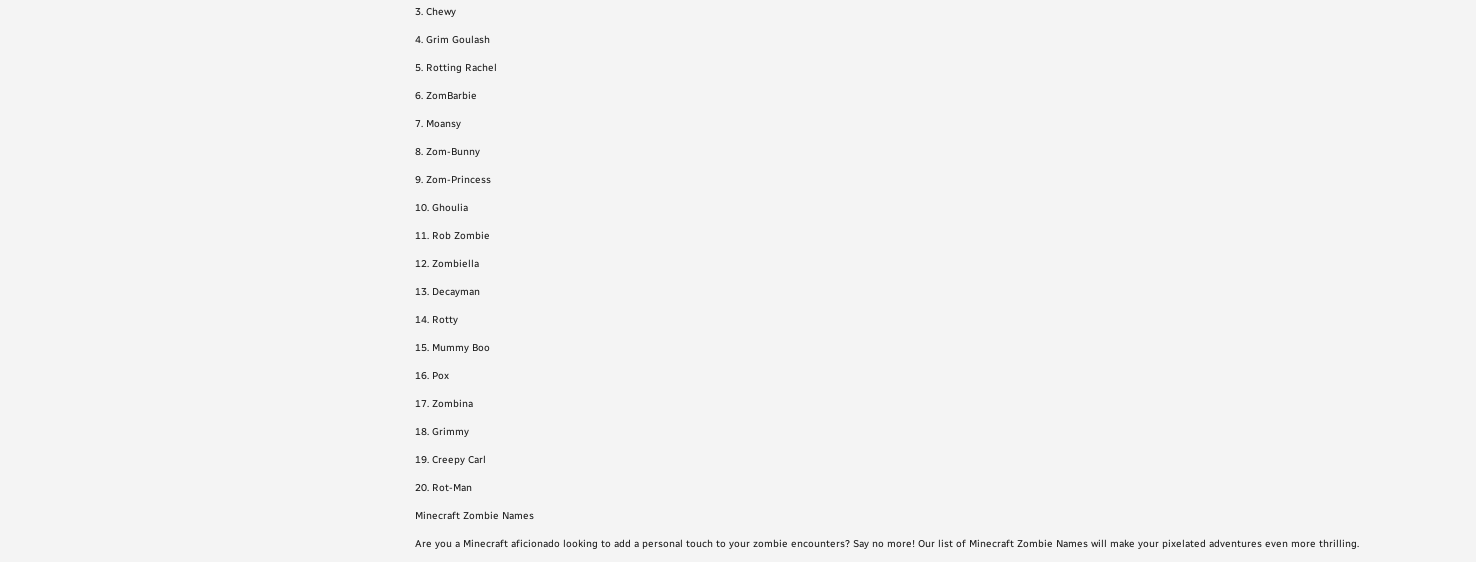3. Chewy

4. Grim Goulash

5. Rotting Rachel

6. ZomBarbie

7. Moansy

8. Zom-Bunny

9. Zom-Princess

10. Ghoulia

11. Rob Zombie

12. Zombiella

13. Decayman

14. Rotty

15. Mummy Boo

16. Pox

17. Zombina

18. Grimmy

19. Creepy Carl

20. Rot-Man

Minecraft Zombie Names

Are you a Minecraft aficionado looking to add a personal touch to your zombie encounters? Say no more! Our list of Minecraft Zombie Names will make your pixelated adventures even more thrilling.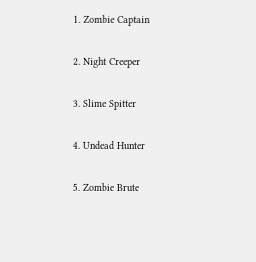1. Zombie Captain

2. Night Creeper

3. Slime Spitter

4. Undead Hunter

5. Zombie Brute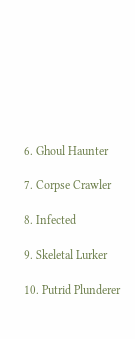6. Ghoul Haunter

7. Corpse Crawler

8. Infected

9. Skeletal Lurker

10. Putrid Plunderer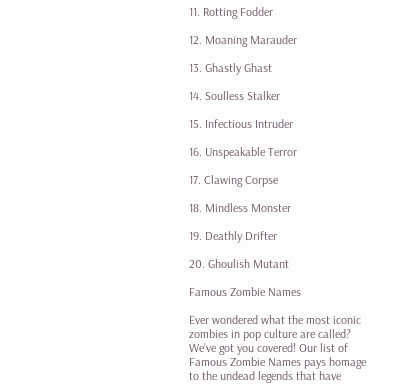11. Rotting Fodder

12. Moaning Marauder

13. Ghastly Ghast

14. Soulless Stalker

15. Infectious Intruder

16. Unspeakable Terror

17. Clawing Corpse

18. Mindless Monster

19. Deathly Drifter

20. Ghoulish Mutant

Famous Zombie Names

Ever wondered what the most iconic zombies in pop culture are called? We’ve got you covered! Our list of Famous Zombie Names pays homage to the undead legends that have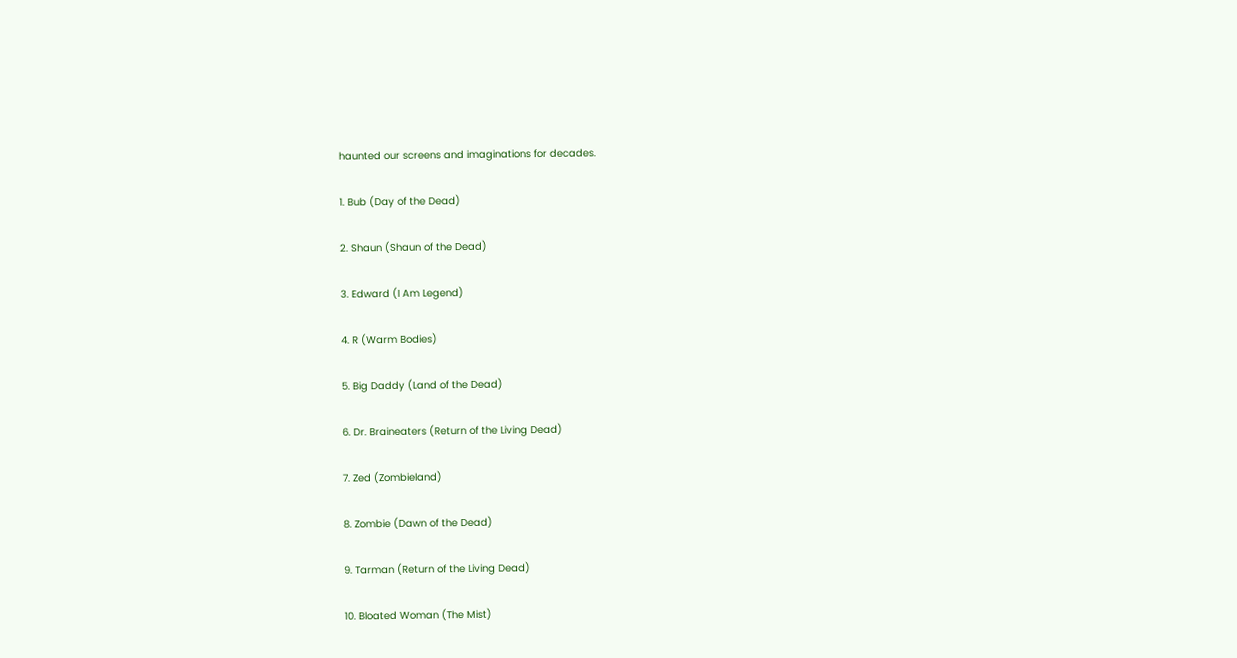haunted our screens and imaginations for decades.

1. Bub (Day of the Dead)

2. Shaun (Shaun of the Dead)

3. Edward (I Am Legend)

4. R (Warm Bodies)

5. Big Daddy (Land of the Dead)

6. Dr. Braineaters (Return of the Living Dead)

7. Zed (Zombieland)

8. Zombie (Dawn of the Dead)

9. Tarman (Return of the Living Dead)

10. Bloated Woman (The Mist)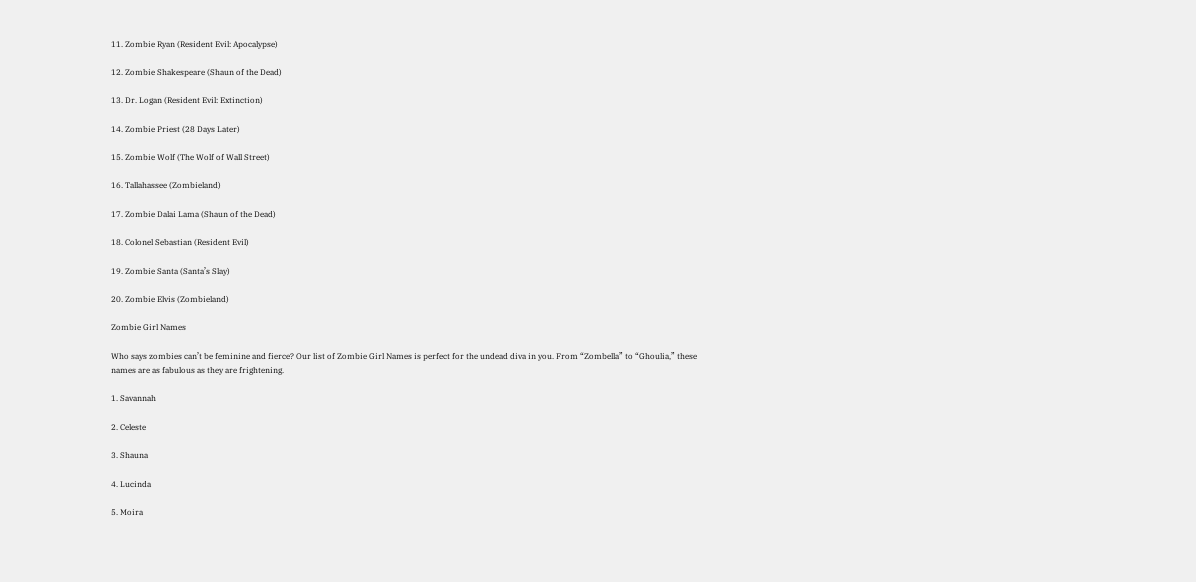11. Zombie Ryan (Resident Evil: Apocalypse)

12. Zombie Shakespeare (Shaun of the Dead)

13. Dr. Logan (Resident Evil: Extinction)

14. Zombie Priest (28 Days Later)

15. Zombie Wolf (The Wolf of Wall Street)

16. Tallahassee (Zombieland)

17. Zombie Dalai Lama (Shaun of the Dead)

18. Colonel Sebastian (Resident Evil)

19. Zombie Santa (Santa’s Slay)

20. Zombie Elvis (Zombieland)

Zombie Girl Names

Who says zombies can’t be feminine and fierce? Our list of Zombie Girl Names is perfect for the undead diva in you. From “Zombella” to “Ghoulia,” these names are as fabulous as they are frightening.

1. Savannah

2. Celeste

3. Shauna

4. Lucinda

5. Moira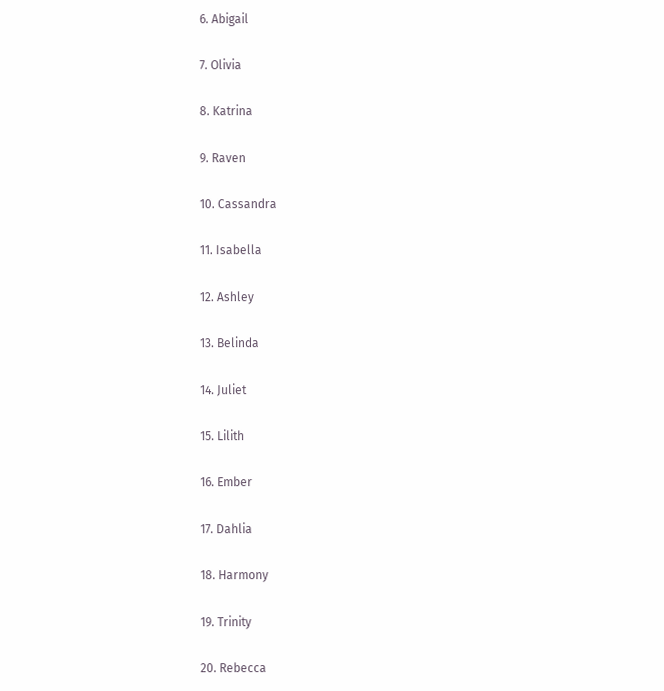6. Abigail

7. Olivia

8. Katrina

9. Raven

10. Cassandra

11. Isabella

12. Ashley

13. Belinda

14. Juliet

15. Lilith

16. Ember

17. Dahlia

18. Harmony

19. Trinity

20. Rebecca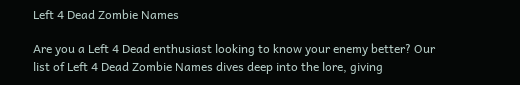Left 4 Dead Zombie Names

Are you a Left 4 Dead enthusiast looking to know your enemy better? Our list of Left 4 Dead Zombie Names dives deep into the lore, giving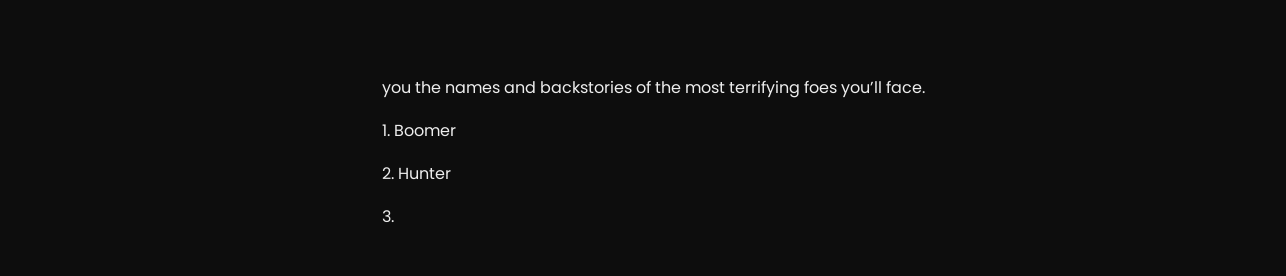you the names and backstories of the most terrifying foes you’ll face.

1. Boomer

2. Hunter

3.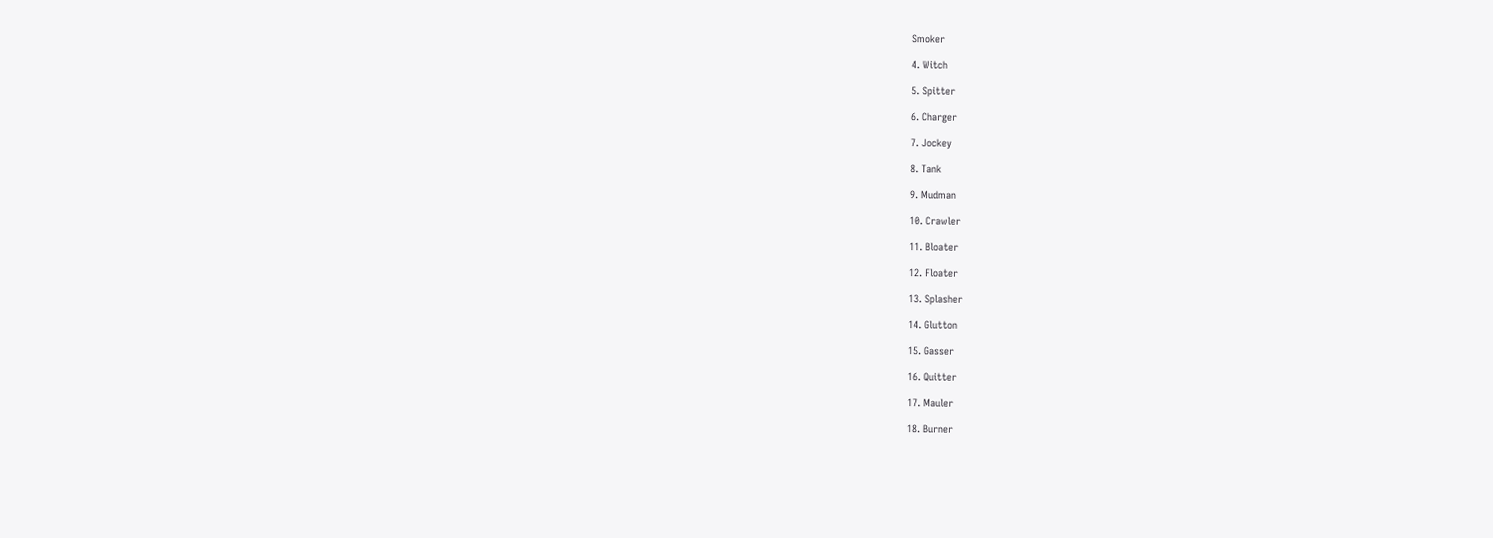Smoker

4. Witch

5. Spitter

6. Charger

7. Jockey

8. Tank

9. Mudman

10. Crawler

11. Bloater

12. Floater

13. Splasher

14. Glutton

15. Gasser

16. Quitter

17. Mauler

18. Burner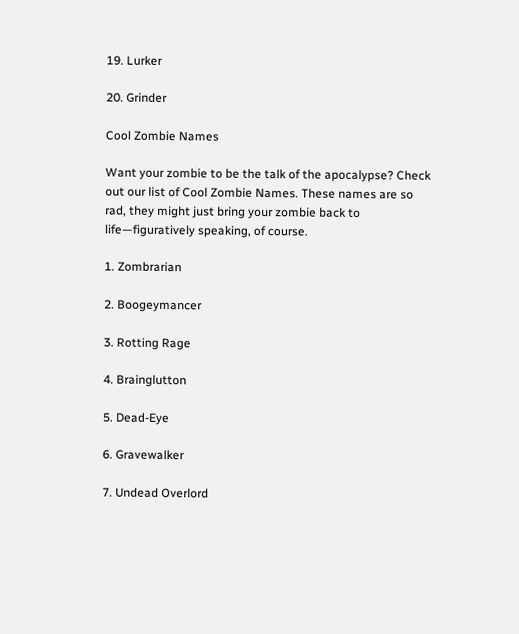19. Lurker

20. Grinder

Cool Zombie Names

Want your zombie to be the talk of the apocalypse? Check out our list of Cool Zombie Names. These names are so rad, they might just bring your zombie back to life—figuratively speaking, of course.

1. Zombrarian

2. Boogeymancer

3. Rotting Rage

4. Brainglutton

5. Dead-Eye

6. Gravewalker

7. Undead Overlord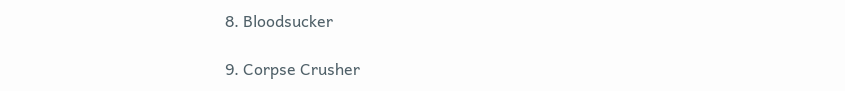8. Bloodsucker

9. Corpse Crusher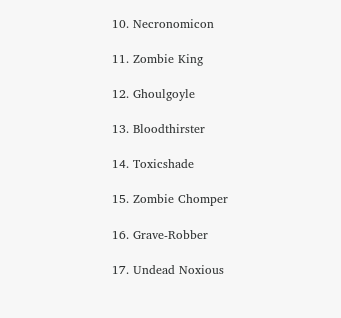10. Necronomicon

11. Zombie King

12. Ghoulgoyle

13. Bloodthirster

14. Toxicshade

15. Zombie Chomper

16. Grave-Robber

17. Undead Noxious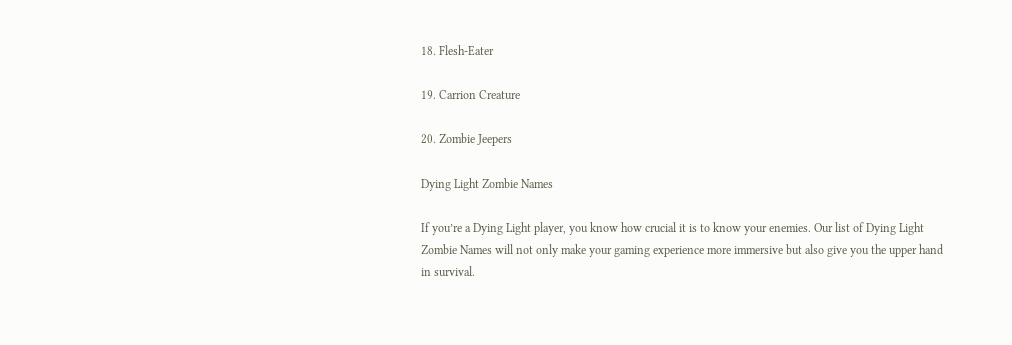18. Flesh-Eater

19. Carrion Creature

20. Zombie Jeepers

Dying Light Zombie Names

If you’re a Dying Light player, you know how crucial it is to know your enemies. Our list of Dying Light Zombie Names will not only make your gaming experience more immersive but also give you the upper hand in survival.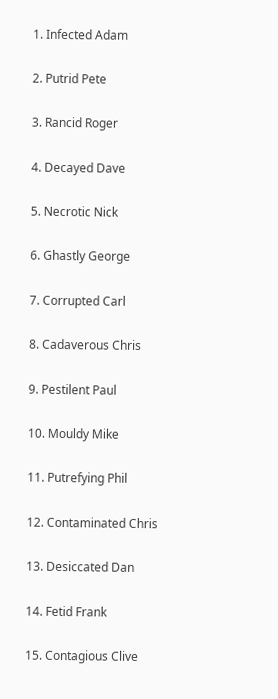1. Infected Adam

2. Putrid Pete

3. Rancid Roger

4. Decayed Dave

5. Necrotic Nick

6. Ghastly George

7. Corrupted Carl

8. Cadaverous Chris

9. Pestilent Paul

10. Mouldy Mike

11. Putrefying Phil

12. Contaminated Chris

13. Desiccated Dan

14. Fetid Frank

15. Contagious Clive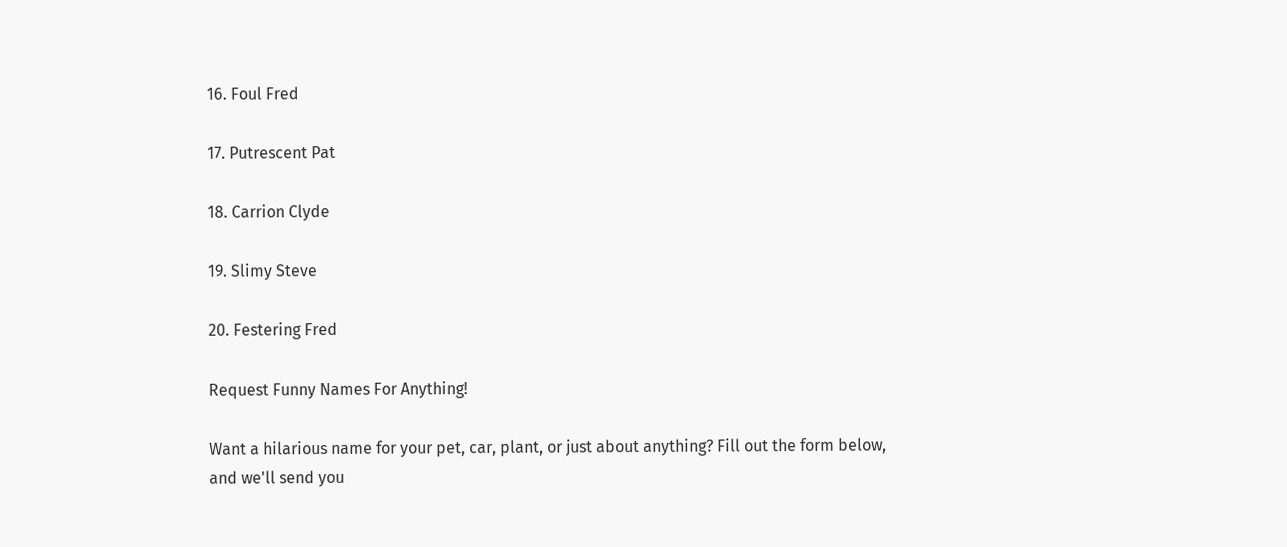16. Foul Fred

17. Putrescent Pat

18. Carrion Clyde

19. Slimy Steve

20. Festering Fred

Request Funny Names For Anything!

Want a hilarious name for your pet, car, plant, or just about anything? Fill out the form below, and we'll send you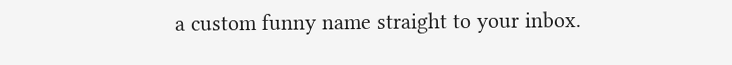a custom funny name straight to your inbox.